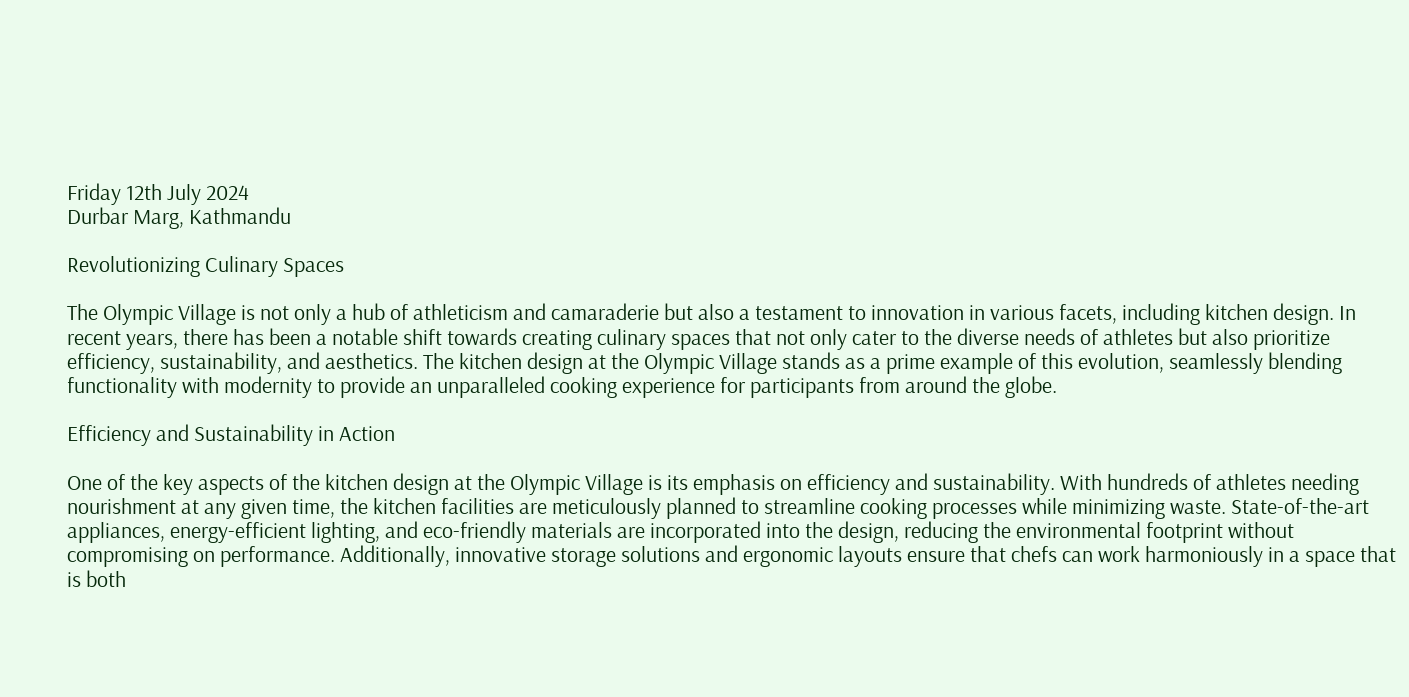Friday 12th July 2024
Durbar Marg, Kathmandu

Revolutionizing Culinary Spaces

The Olympic Village is not only a hub of athleticism and camaraderie but also a testament to innovation in various facets, including kitchen design. In recent years, there has been a notable shift towards creating culinary spaces that not only cater to the diverse needs of athletes but also prioritize efficiency, sustainability, and aesthetics. The kitchen design at the Olympic Village stands as a prime example of this evolution, seamlessly blending functionality with modernity to provide an unparalleled cooking experience for participants from around the globe.

Efficiency and Sustainability in Action

One of the key aspects of the kitchen design at the Olympic Village is its emphasis on efficiency and sustainability. With hundreds of athletes needing nourishment at any given time, the kitchen facilities are meticulously planned to streamline cooking processes while minimizing waste. State-of-the-art appliances, energy-efficient lighting, and eco-friendly materials are incorporated into the design, reducing the environmental footprint without compromising on performance. Additionally, innovative storage solutions and ergonomic layouts ensure that chefs can work harmoniously in a space that is both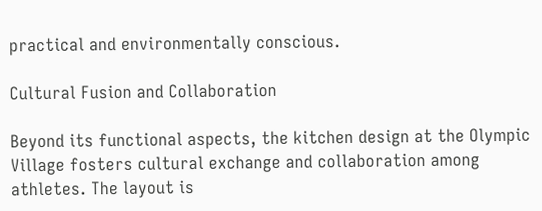practical and environmentally conscious.

Cultural Fusion and Collaboration

Beyond its functional aspects, the kitchen design at the Olympic Village fosters cultural exchange and collaboration among athletes. The layout is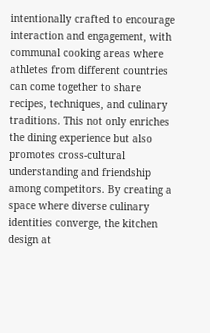intentionally crafted to encourage interaction and engagement, with communal cooking areas where athletes from different countries can come together to share recipes, techniques, and culinary traditions. This not only enriches the dining experience but also promotes cross-cultural understanding and friendship among competitors. By creating a space where diverse culinary identities converge, the kitchen design at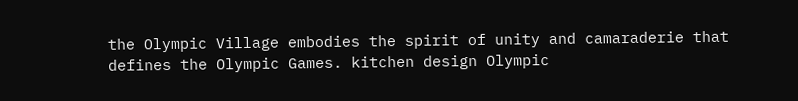the Olympic Village embodies the spirit of unity and camaraderie that defines the Olympic Games. kitchen design Olympic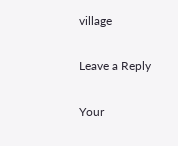village

Leave a Reply

Your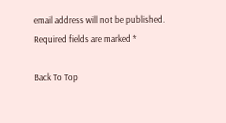email address will not be published. Required fields are marked *

Back To Top